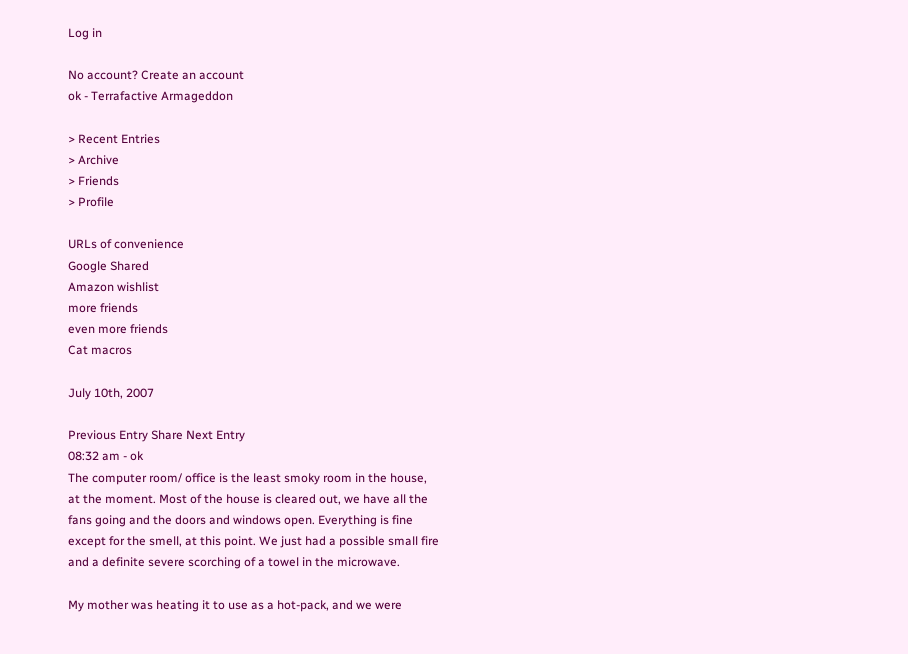Log in

No account? Create an account
ok - Terrafactive Armageddon

> Recent Entries
> Archive
> Friends
> Profile

URLs of convenience
Google Shared
Amazon wishlist
more friends
even more friends
Cat macros

July 10th, 2007

Previous Entry Share Next Entry
08:32 am - ok
The computer room/ office is the least smoky room in the house, at the moment. Most of the house is cleared out, we have all the fans going and the doors and windows open. Everything is fine except for the smell, at this point. We just had a possible small fire and a definite severe scorching of a towel in the microwave.

My mother was heating it to use as a hot-pack, and we were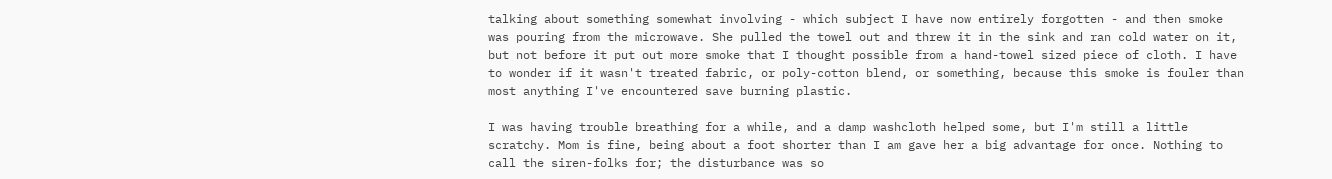talking about something somewhat involving - which subject I have now entirely forgotten - and then smoke was pouring from the microwave. She pulled the towel out and threw it in the sink and ran cold water on it, but not before it put out more smoke that I thought possible from a hand-towel sized piece of cloth. I have to wonder if it wasn't treated fabric, or poly-cotton blend, or something, because this smoke is fouler than most anything I've encountered save burning plastic.

I was having trouble breathing for a while, and a damp washcloth helped some, but I'm still a little scratchy. Mom is fine, being about a foot shorter than I am gave her a big advantage for once. Nothing to call the siren-folks for; the disturbance was so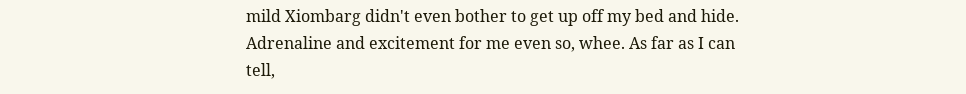mild Xiombarg didn't even bother to get up off my bed and hide. Adrenaline and excitement for me even so, whee. As far as I can tell,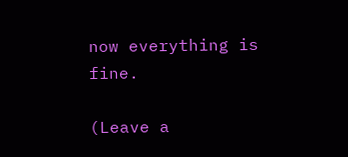now everything is fine.

(Leave a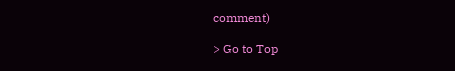comment)

> Go to Top